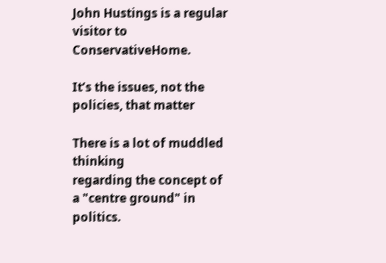John Hustings is a regular visitor to ConservativeHome.

It’s the issues, not the policies, that matter

There is a lot of muddled thinking
regarding the concept of a "centre ground" in politics.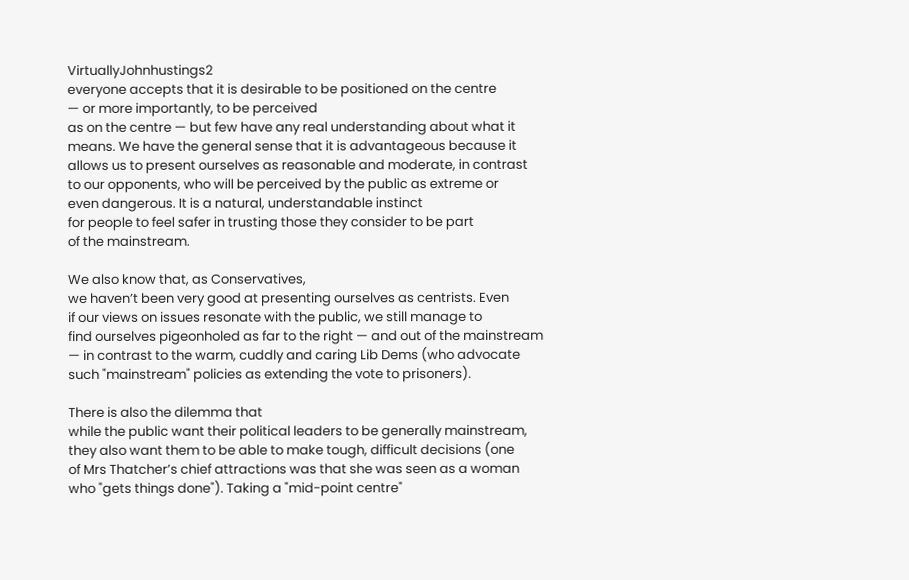VirtuallyJohnhustings2
everyone accepts that it is desirable to be positioned on the centre
— or more importantly, to be perceived
as on the centre — but few have any real understanding about what it
means. We have the general sense that it is advantageous because it
allows us to present ourselves as reasonable and moderate, in contrast
to our opponents, who will be perceived by the public as extreme or
even dangerous. It is a natural, understandable instinct
for people to feel safer in trusting those they consider to be part
of the mainstream.

We also know that, as Conservatives,
we haven’t been very good at presenting ourselves as centrists. Even
if our views on issues resonate with the public, we still manage to
find ourselves pigeonholed as far to the right — and out of the mainstream
— in contrast to the warm, cuddly and caring Lib Dems (who advocate
such "mainstream" policies as extending the vote to prisoners).

There is also the dilemma that
while the public want their political leaders to be generally mainstream,
they also want them to be able to make tough, difficult decisions (one
of Mrs Thatcher’s chief attractions was that she was seen as a woman
who "gets things done"). Taking a "mid-point centre"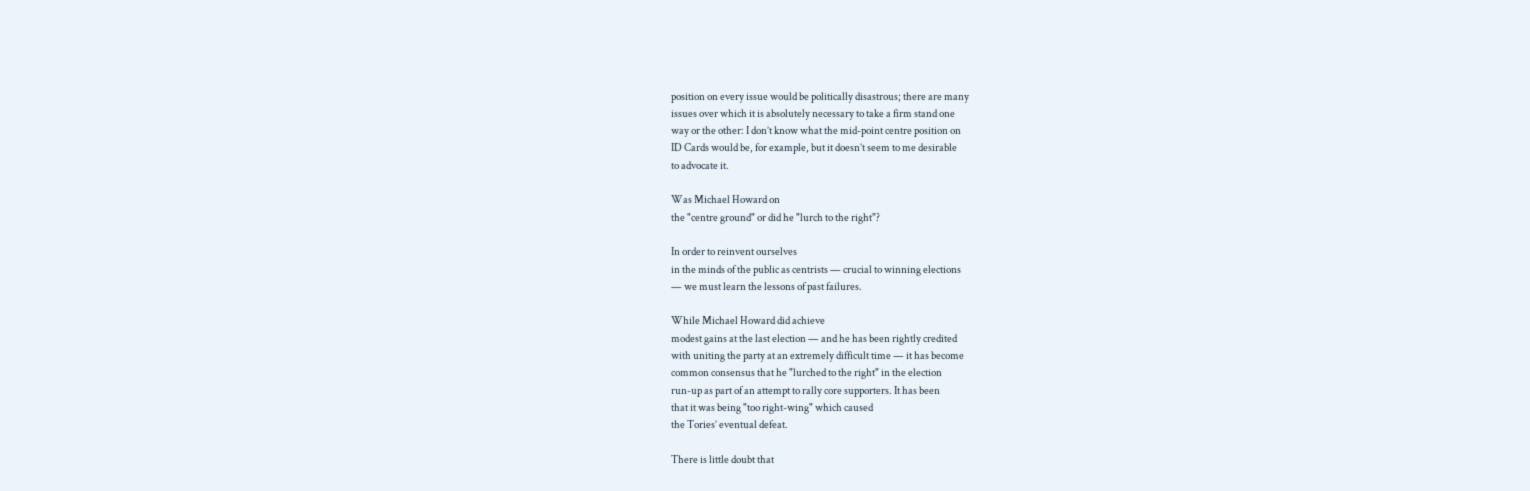position on every issue would be politically disastrous; there are many
issues over which it is absolutely necessary to take a firm stand one
way or the other: I don’t know what the mid-point centre position on
ID Cards would be, for example, but it doesn’t seem to me desirable
to advocate it.

Was Michael Howard on
the "centre ground" or did he "lurch to the right"?

In order to reinvent ourselves
in the minds of the public as centrists — crucial to winning elections
— we must learn the lessons of past failures.

While Michael Howard did achieve
modest gains at the last election — and he has been rightly credited
with uniting the party at an extremely difficult time — it has become
common consensus that he "lurched to the right" in the election
run-up as part of an attempt to rally core supporters. It has been
that it was being "too right-wing" which caused
the Tories’ eventual defeat.

There is little doubt that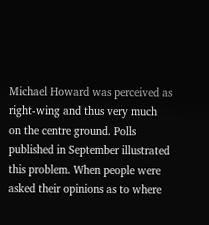Michael Howard was perceived as right-wing and thus very much
on the centre ground. Polls published in September illustrated
this problem. When people were asked their opinions as to where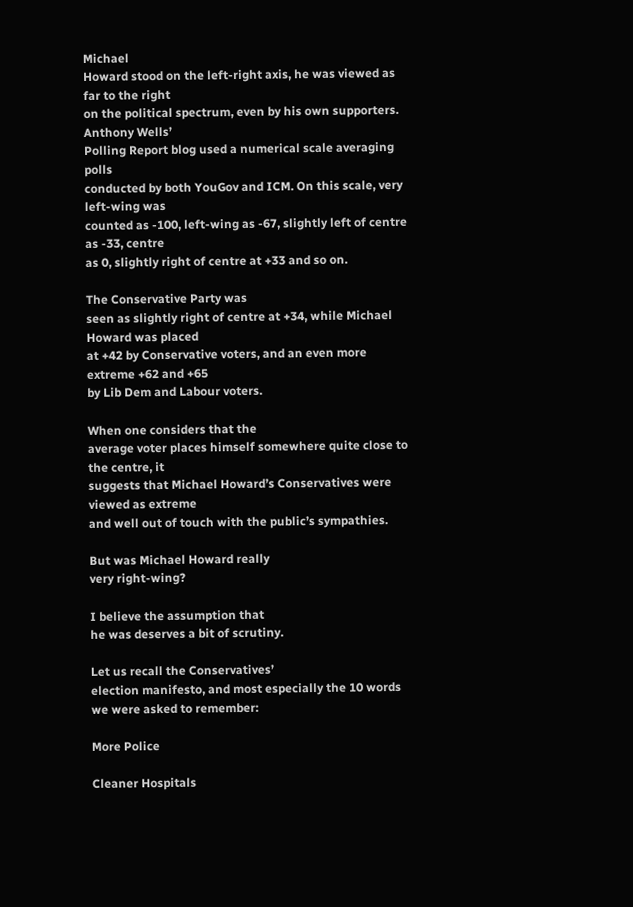Michael
Howard stood on the left-right axis, he was viewed as far to the right
on the political spectrum, even by his own supporters. Anthony Wells’
Polling Report blog used a numerical scale averaging polls
conducted by both YouGov and ICM. On this scale, very left-wing was
counted as -100, left-wing as -67, slightly left of centre as -33, centre
as 0, slightly right of centre at +33 and so on.

The Conservative Party was
seen as slightly right of centre at +34, while Michael Howard was placed
at +42 by Conservative voters, and an even more extreme +62 and +65
by Lib Dem and Labour voters.

When one considers that the
average voter places himself somewhere quite close to the centre, it
suggests that Michael Howard’s Conservatives were viewed as extreme
and well out of touch with the public’s sympathies.

But was Michael Howard really
very right-wing?

I believe the assumption that
he was deserves a bit of scrutiny.

Let us recall the Conservatives’
election manifesto, and most especially the 10 words
we were asked to remember:

More Police

Cleaner Hospitals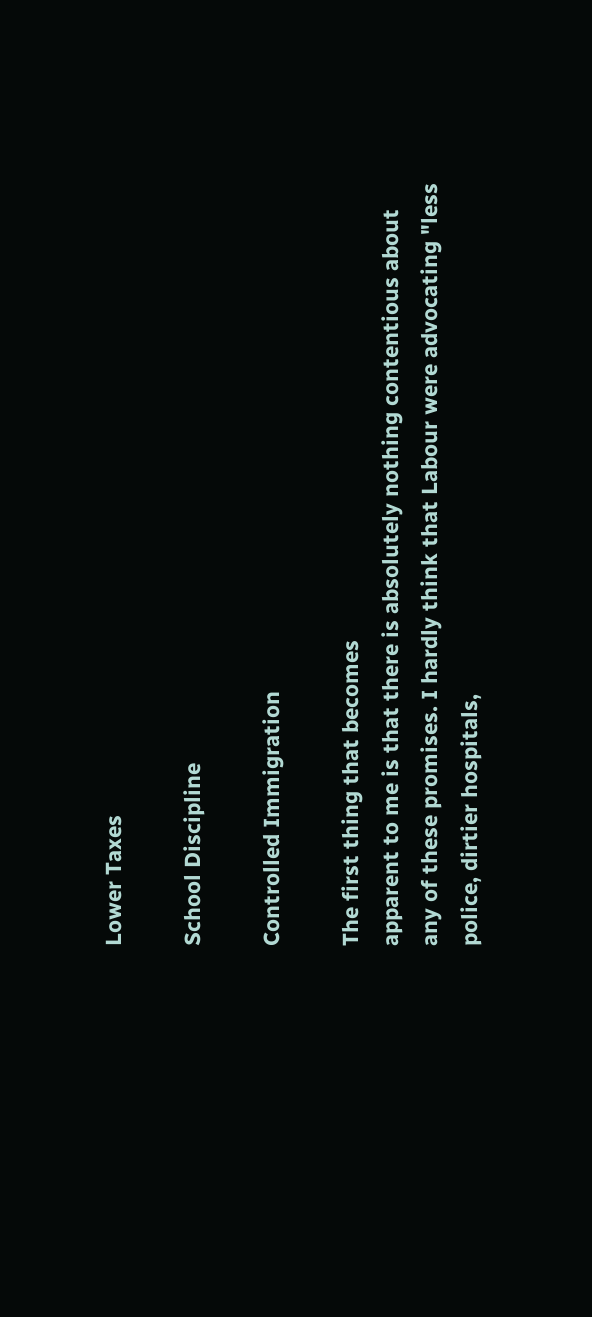Lower Taxes

School Discipline

Controlled Immigration

The first thing that becomes
apparent to me is that there is absolutely nothing contentious about
any of these promises. I hardly think that Labour were advocating "less
police, dirtier hospitals,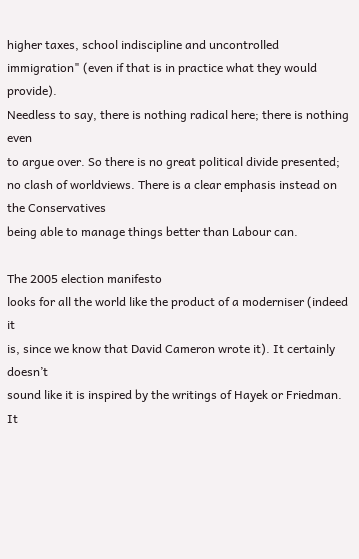higher taxes, school indiscipline and uncontrolled
immigration" (even if that is in practice what they would provide).
Needless to say, there is nothing radical here; there is nothing even
to argue over. So there is no great political divide presented;
no clash of worldviews. There is a clear emphasis instead on the Conservatives
being able to manage things better than Labour can.

The 2005 election manifesto
looks for all the world like the product of a moderniser (indeed it
is, since we know that David Cameron wrote it). It certainly doesn’t
sound like it is inspired by the writings of Hayek or Friedman. It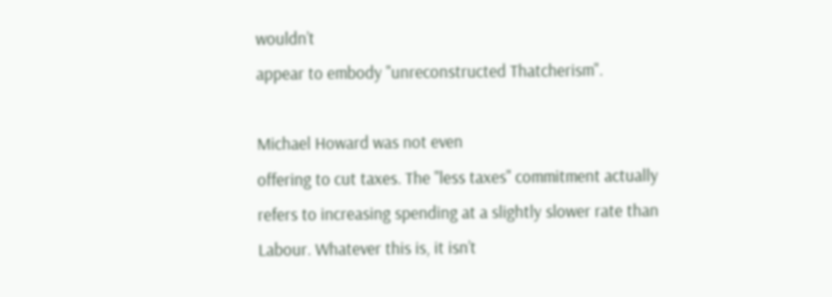wouldn’t
appear to embody "unreconstructed Thatcherism".

Michael Howard was not even
offering to cut taxes. The "less taxes" commitment actually
refers to increasing spending at a slightly slower rate than
Labour. Whatever this is, it isn’t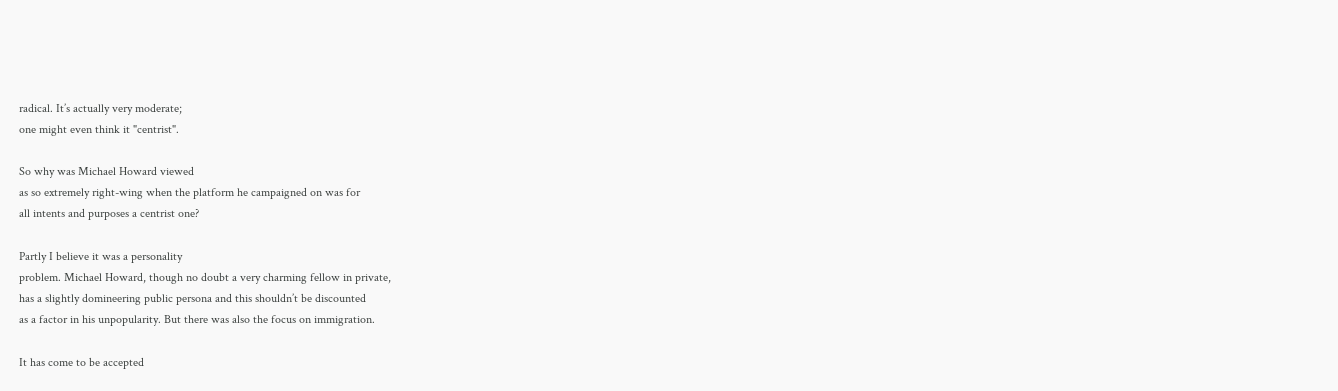radical. It’s actually very moderate;
one might even think it "centrist".

So why was Michael Howard viewed
as so extremely right-wing when the platform he campaigned on was for
all intents and purposes a centrist one?

Partly I believe it was a personality
problem. Michael Howard, though no doubt a very charming fellow in private,
has a slightly domineering public persona and this shouldn’t be discounted
as a factor in his unpopularity. But there was also the focus on immigration.

It has come to be accepted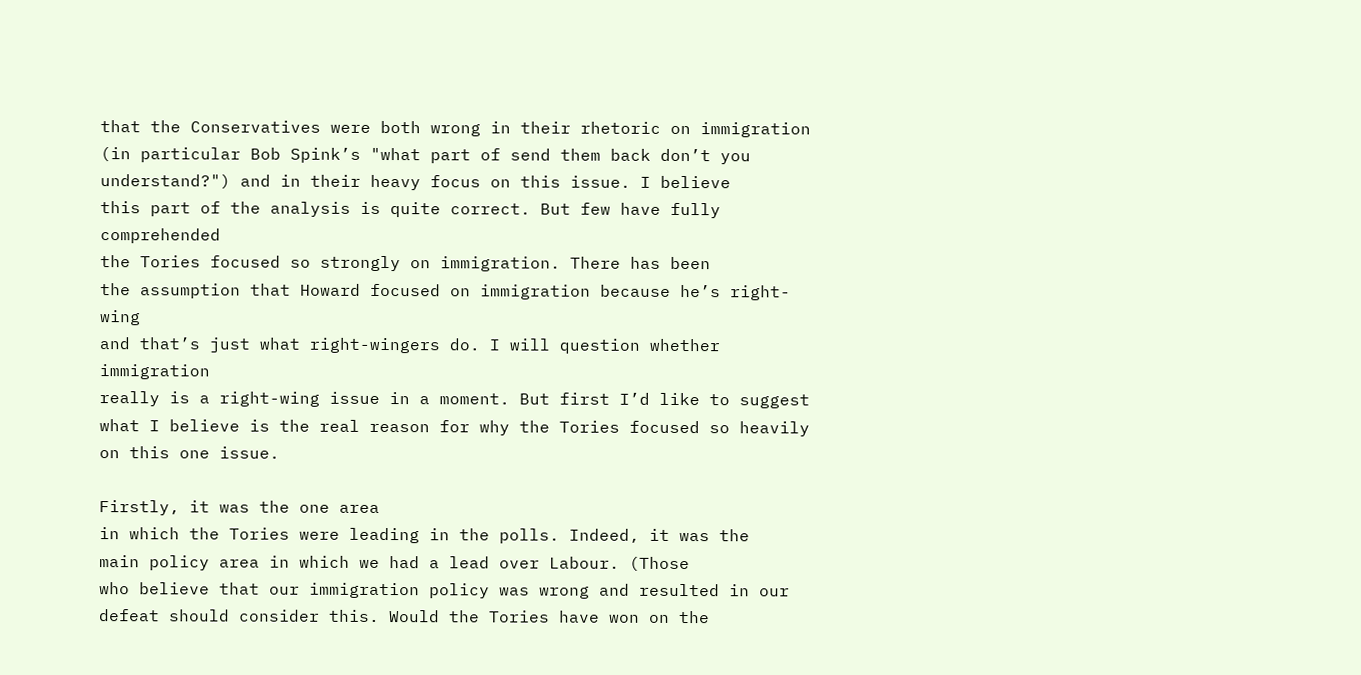that the Conservatives were both wrong in their rhetoric on immigration
(in particular Bob Spink’s "what part of send them back don’t you
understand?") and in their heavy focus on this issue. I believe
this part of the analysis is quite correct. But few have fully comprehended
the Tories focused so strongly on immigration. There has been
the assumption that Howard focused on immigration because he’s right-wing
and that’s just what right-wingers do. I will question whether immigration
really is a right-wing issue in a moment. But first I’d like to suggest
what I believe is the real reason for why the Tories focused so heavily
on this one issue.

Firstly, it was the one area
in which the Tories were leading in the polls. Indeed, it was the
main policy area in which we had a lead over Labour. (Those
who believe that our immigration policy was wrong and resulted in our
defeat should consider this. Would the Tories have won on the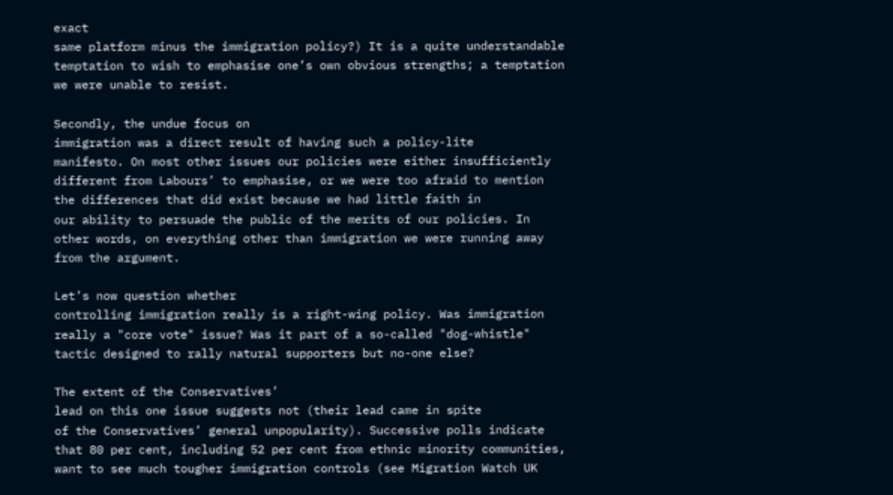exact
same platform minus the immigration policy?) It is a quite understandable
temptation to wish to emphasise one’s own obvious strengths; a temptation
we were unable to resist.

Secondly, the undue focus on
immigration was a direct result of having such a policy-lite
manifesto. On most other issues our policies were either insufficiently
different from Labours’ to emphasise, or we were too afraid to mention
the differences that did exist because we had little faith in
our ability to persuade the public of the merits of our policies. In
other words, on everything other than immigration we were running away
from the argument.

Let’s now question whether
controlling immigration really is a right-wing policy. Was immigration
really a "core vote" issue? Was it part of a so-called "dog-whistle"
tactic designed to rally natural supporters but no-one else?

The extent of the Conservatives’
lead on this one issue suggests not (their lead came in spite
of the Conservatives’ general unpopularity). Successive polls indicate
that 80 per cent, including 52 per cent from ethnic minority communities,
want to see much tougher immigration controls (see Migration Watch UK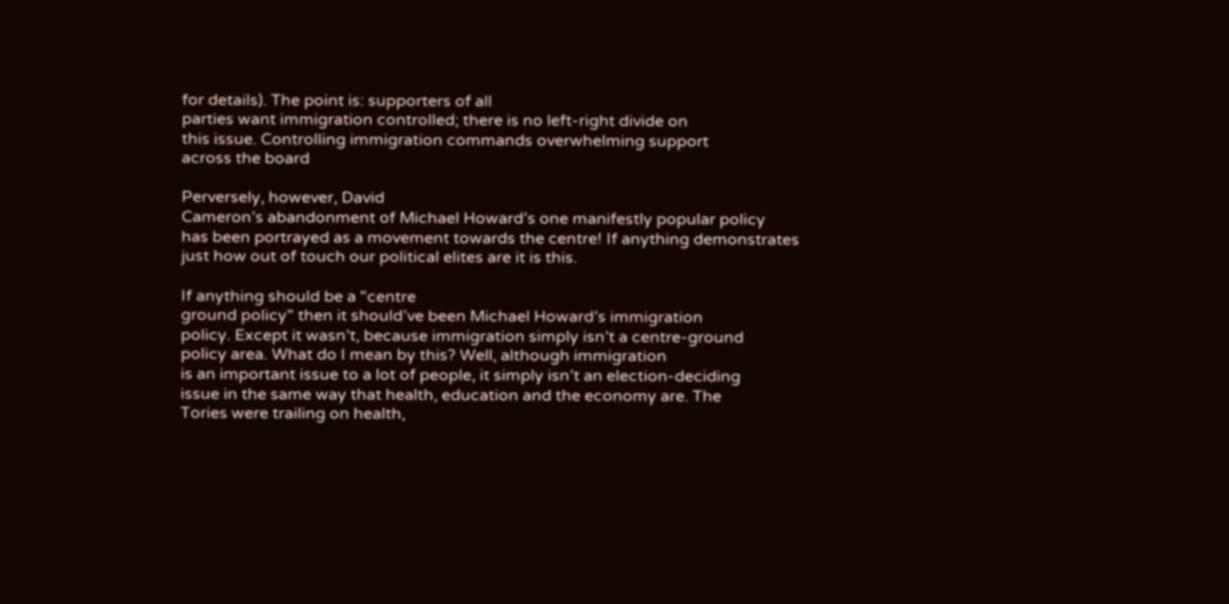for details). The point is: supporters of all
parties want immigration controlled; there is no left-right divide on
this issue. Controlling immigration commands overwhelming support
across the board

Perversely, however, David
Cameron’s abandonment of Michael Howard’s one manifestly popular policy
has been portrayed as a movement towards the centre! If anything demonstrates
just how out of touch our political elites are it is this.

If anything should be a "centre
ground policy" then it should’ve been Michael Howard’s immigration
policy. Except it wasn’t, because immigration simply isn’t a centre-ground
policy area. What do I mean by this? Well, although immigration
is an important issue to a lot of people, it simply isn’t an election-deciding
issue in the same way that health, education and the economy are. The
Tories were trailing on health,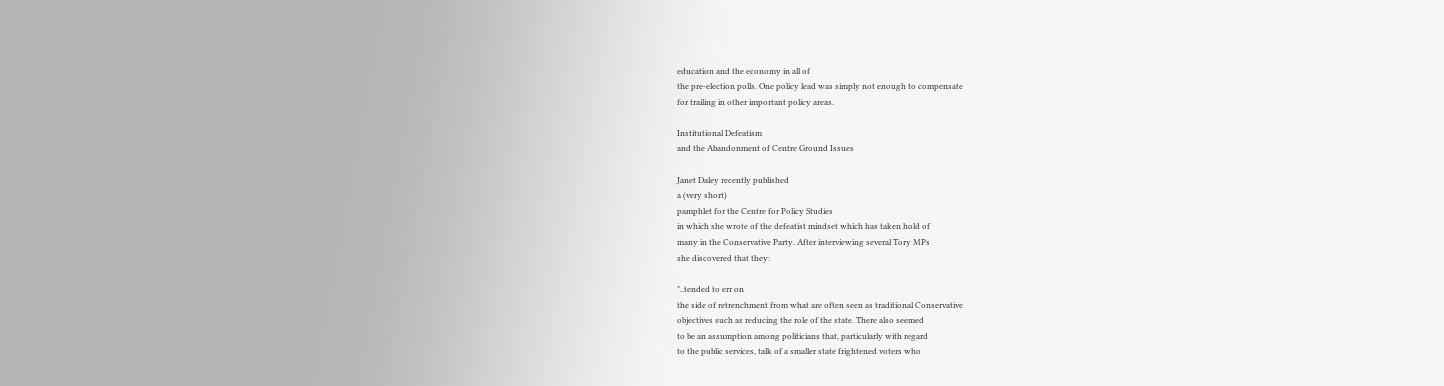education and the economy in all of
the pre-election polls. One policy lead was simply not enough to compensate
for trailing in other important policy areas.

Institutional Defeatism
and the Abandonment of Centre Ground Issues

Janet Daley recently published
a (very short)
pamphlet for the Centre for Policy Studies
in which she wrote of the defeatist mindset which has taken hold of
many in the Conservative Party. After interviewing several Tory MPs
she discovered that they:

"..tended to err on
the side of retrenchment from what are often seen as traditional Conservative
objectives such as reducing the role of the state. There also seemed
to be an assumption among politicians that, particularly with regard
to the public services, talk of a smaller state frightened voters who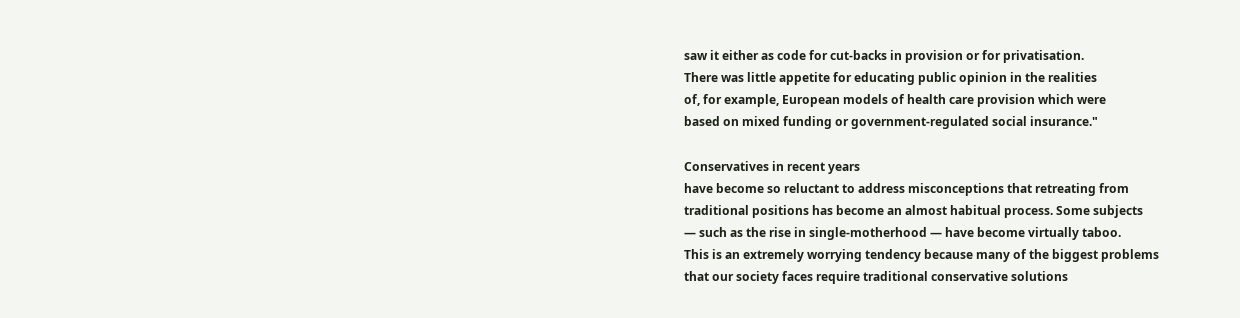saw it either as code for cut-backs in provision or for privatisation.
There was little appetite for educating public opinion in the realities
of, for example, European models of health care provision which were
based on mixed funding or government-regulated social insurance."

Conservatives in recent years
have become so reluctant to address misconceptions that retreating from
traditional positions has become an almost habitual process. Some subjects
— such as the rise in single-motherhood — have become virtually taboo.
This is an extremely worrying tendency because many of the biggest problems
that our society faces require traditional conservative solutions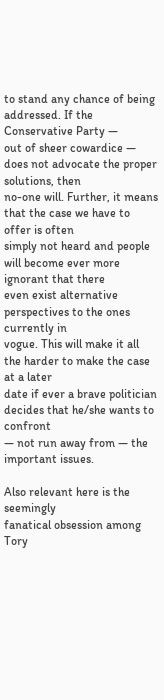to stand any chance of being addressed. If the Conservative Party —
out of sheer cowardice — does not advocate the proper solutions, then
no-one will. Further, it means that the case we have to offer is often
simply not heard and people will become ever more ignorant that there
even exist alternative perspectives to the ones currently in
vogue. This will make it all the harder to make the case at a later
date if ever a brave politician decides that he/she wants to confront
— not run away from — the important issues.

Also relevant here is the seemingly
fanatical obsession among Tory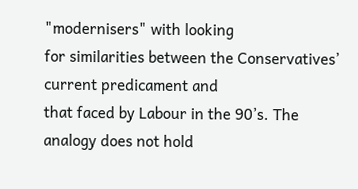"modernisers" with looking
for similarities between the Conservatives’ current predicament and
that faced by Labour in the 90’s. The analogy does not hold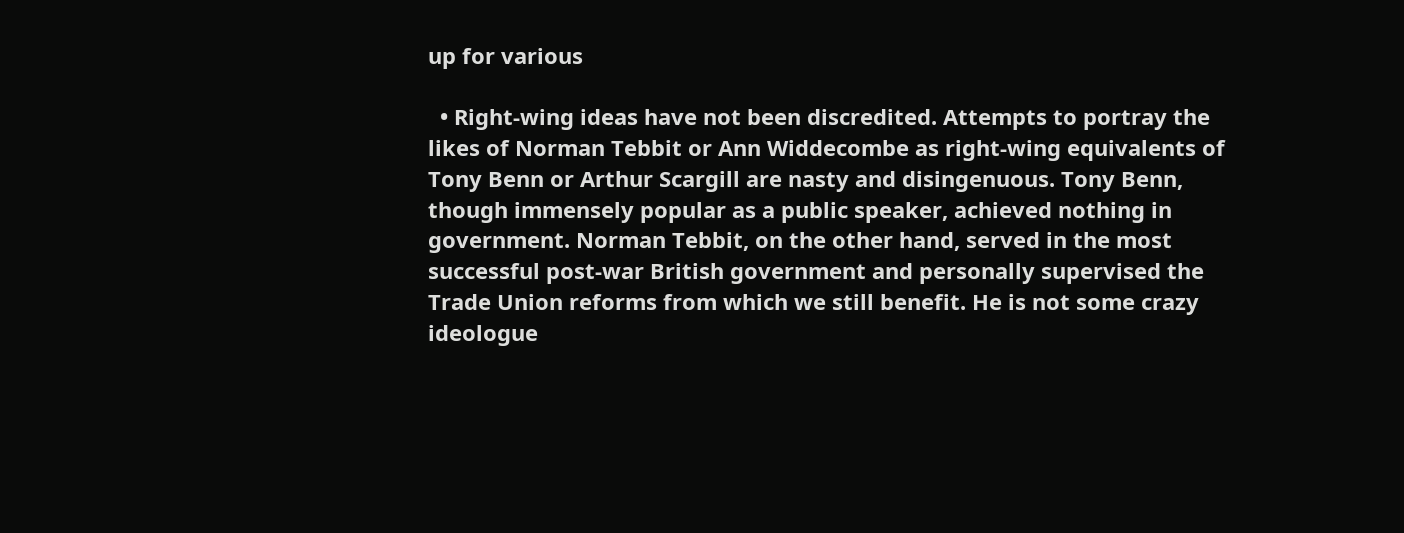up for various

  • Right-wing ideas have not been discredited. Attempts to portray the likes of Norman Tebbit or Ann Widdecombe as right-wing equivalents of Tony Benn or Arthur Scargill are nasty and disingenuous. Tony Benn, though immensely popular as a public speaker, achieved nothing in government. Norman Tebbit, on the other hand, served in the most successful post-war British government and personally supervised the Trade Union reforms from which we still benefit. He is not some crazy ideologue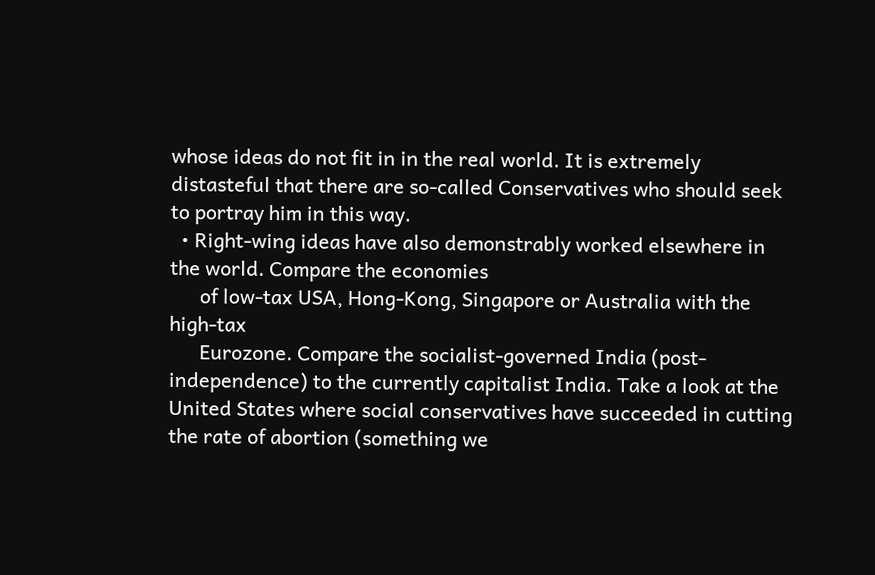whose ideas do not fit in in the real world. It is extremely distasteful that there are so-called Conservatives who should seek to portray him in this way.
  • Right-wing ideas have also demonstrably worked elsewhere in the world. Compare the economies
      of low-tax USA, Hong-Kong, Singapore or Australia with the high-tax
      Eurozone. Compare the socialist-governed India (post-independence) to the currently capitalist India. Take a look at the United States where social conservatives have succeeded in cutting the rate of abortion (something we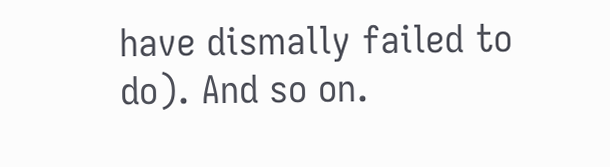have dismally failed to do). And so on.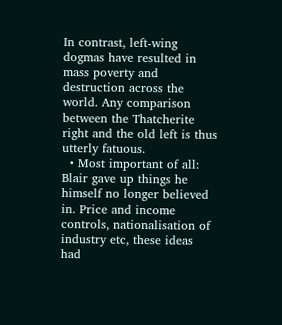In contrast, left-wing dogmas have resulted in mass poverty and destruction across the world. Any comparison between the Thatcherite right and the old left is thus utterly fatuous.
  • Most important of all: Blair gave up things he himself no longer believed in. Price and income controls, nationalisation of industry etc, these ideas had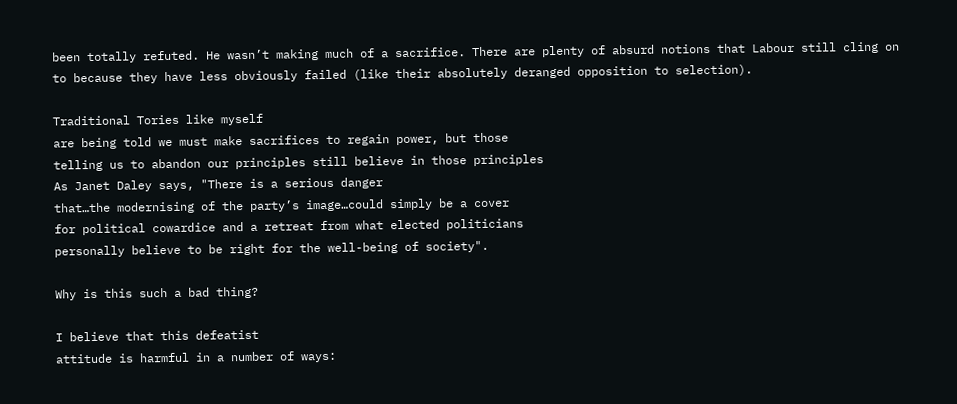been totally refuted. He wasn’t making much of a sacrifice. There are plenty of absurd notions that Labour still cling on to because they have less obviously failed (like their absolutely deranged opposition to selection).

Traditional Tories like myself
are being told we must make sacrifices to regain power, but those
telling us to abandon our principles still believe in those principles
As Janet Daley says, "There is a serious danger
that…the modernising of the party’s image…could simply be a cover
for political cowardice and a retreat from what elected politicians
personally believe to be right for the well-being of society".

Why is this such a bad thing?

I believe that this defeatist
attitude is harmful in a number of ways: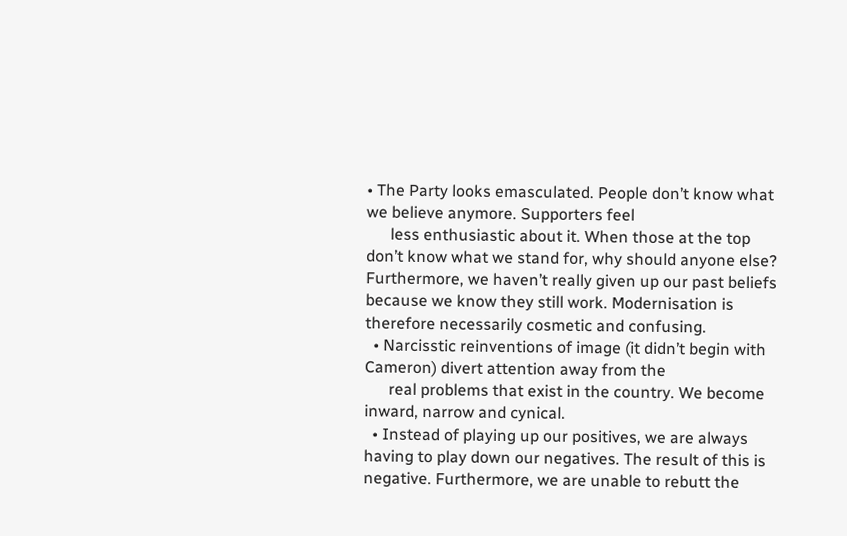• The Party looks emasculated. People don’t know what we believe anymore. Supporters feel
      less enthusiastic about it. When those at the top don’t know what we stand for, why should anyone else? Furthermore, we haven’t really given up our past beliefs because we know they still work. Modernisation is therefore necessarily cosmetic and confusing.
  • Narcisstic reinventions of image (it didn’t begin with Cameron) divert attention away from the
      real problems that exist in the country. We become inward, narrow and cynical.
  • Instead of playing up our positives, we are always having to play down our negatives. The result of this is negative. Furthermore, we are unable to rebutt the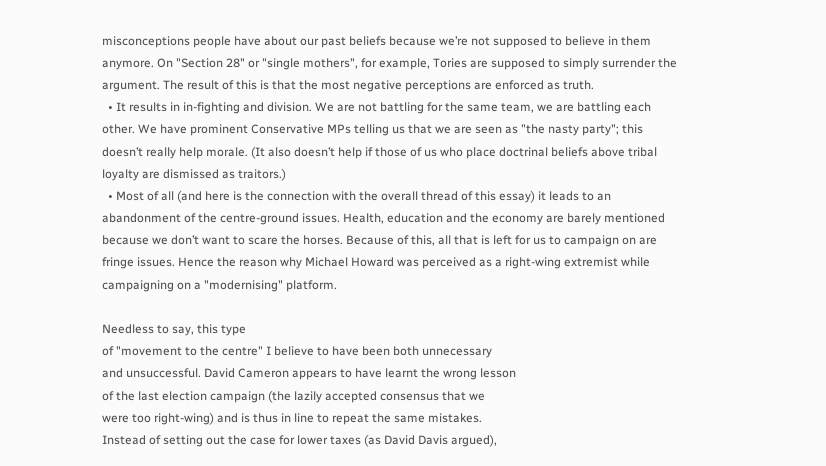misconceptions people have about our past beliefs because we’re not supposed to believe in them anymore. On "Section 28" or "single mothers", for example, Tories are supposed to simply surrender the argument. The result of this is that the most negative perceptions are enforced as truth.
  • It results in in-fighting and division. We are not battling for the same team, we are battling each other. We have prominent Conservative MPs telling us that we are seen as "the nasty party"; this doesn’t really help morale. (It also doesn’t help if those of us who place doctrinal beliefs above tribal loyalty are dismissed as traitors.)
  • Most of all (and here is the connection with the overall thread of this essay) it leads to an abandonment of the centre-ground issues. Health, education and the economy are barely mentioned because we don’t want to scare the horses. Because of this, all that is left for us to campaign on are fringe issues. Hence the reason why Michael Howard was perceived as a right-wing extremist while campaigning on a "modernising" platform.

Needless to say, this type
of "movement to the centre" I believe to have been both unnecessary
and unsuccessful. David Cameron appears to have learnt the wrong lesson
of the last election campaign (the lazily accepted consensus that we
were too right-wing) and is thus in line to repeat the same mistakes.
Instead of setting out the case for lower taxes (as David Davis argued),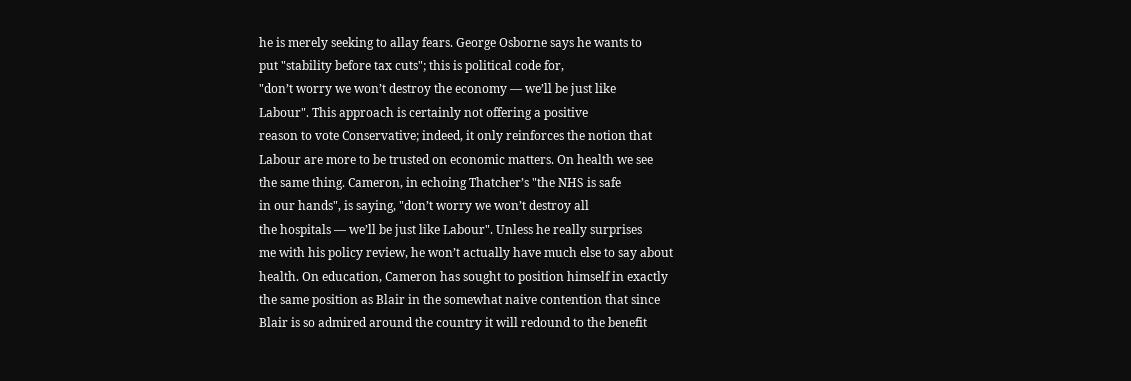he is merely seeking to allay fears. George Osborne says he wants to
put "stability before tax cuts"; this is political code for,
"don’t worry we won’t destroy the economy — we’ll be just like
Labour". This approach is certainly not offering a positive
reason to vote Conservative; indeed, it only reinforces the notion that
Labour are more to be trusted on economic matters. On health we see
the same thing. Cameron, in echoing Thatcher’s "the NHS is safe
in our hands", is saying, "don’t worry we won’t destroy all
the hospitals — we’ll be just like Labour". Unless he really surprises
me with his policy review, he won’t actually have much else to say about
health. On education, Cameron has sought to position himself in exactly
the same position as Blair in the somewhat naive contention that since
Blair is so admired around the country it will redound to the benefit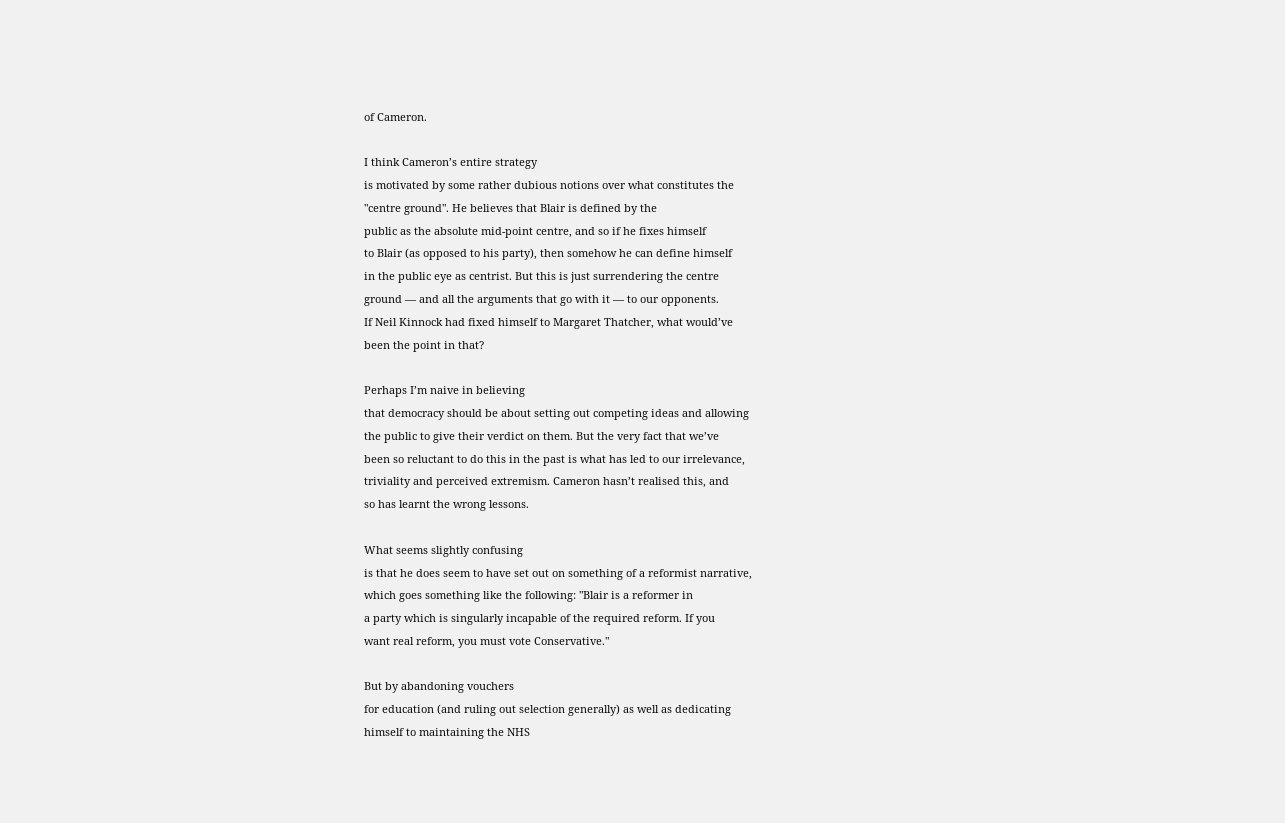of Cameron.

I think Cameron’s entire strategy
is motivated by some rather dubious notions over what constitutes the
"centre ground". He believes that Blair is defined by the
public as the absolute mid-point centre, and so if he fixes himself
to Blair (as opposed to his party), then somehow he can define himself
in the public eye as centrist. But this is just surrendering the centre
ground — and all the arguments that go with it — to our opponents.
If Neil Kinnock had fixed himself to Margaret Thatcher, what would’ve
been the point in that?

Perhaps I’m naive in believing
that democracy should be about setting out competing ideas and allowing
the public to give their verdict on them. But the very fact that we’ve
been so reluctant to do this in the past is what has led to our irrelevance,
triviality and perceived extremism. Cameron hasn’t realised this, and
so has learnt the wrong lessons.

What seems slightly confusing
is that he does seem to have set out on something of a reformist narrative,
which goes something like the following: "Blair is a reformer in
a party which is singularly incapable of the required reform. If you
want real reform, you must vote Conservative."

But by abandoning vouchers
for education (and ruling out selection generally) as well as dedicating
himself to maintaining the NHS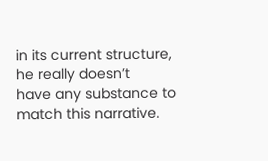in its current structure, he really doesn’t
have any substance to match this narrative.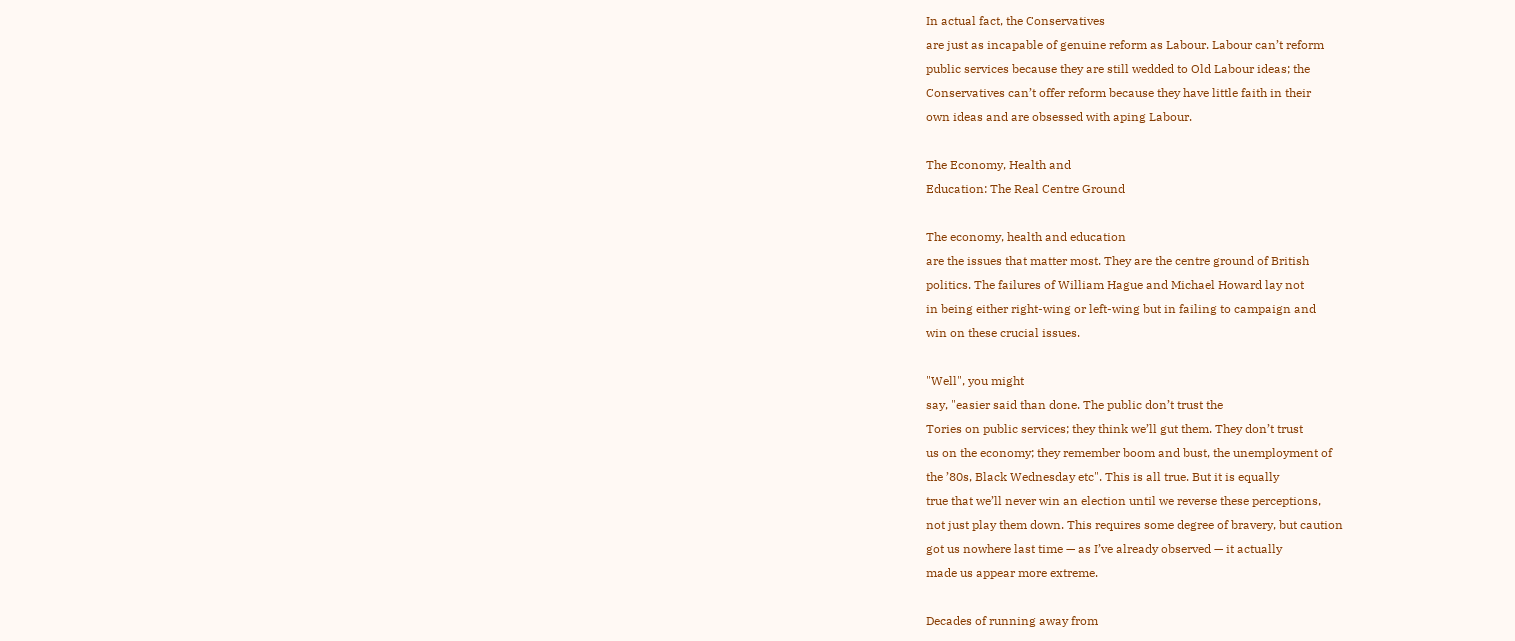In actual fact, the Conservatives
are just as incapable of genuine reform as Labour. Labour can’t reform
public services because they are still wedded to Old Labour ideas; the
Conservatives can’t offer reform because they have little faith in their
own ideas and are obsessed with aping Labour.

The Economy, Health and
Education: The Real Centre Ground

The economy, health and education
are the issues that matter most. They are the centre ground of British
politics. The failures of William Hague and Michael Howard lay not
in being either right-wing or left-wing but in failing to campaign and
win on these crucial issues.

"Well", you might
say, "easier said than done. The public don’t trust the
Tories on public services; they think we’ll gut them. They don’t trust
us on the economy; they remember boom and bust, the unemployment of
the ’80s, Black Wednesday etc". This is all true. But it is equally
true that we’ll never win an election until we reverse these perceptions,
not just play them down. This requires some degree of bravery, but caution
got us nowhere last time — as I’ve already observed — it actually
made us appear more extreme.

Decades of running away from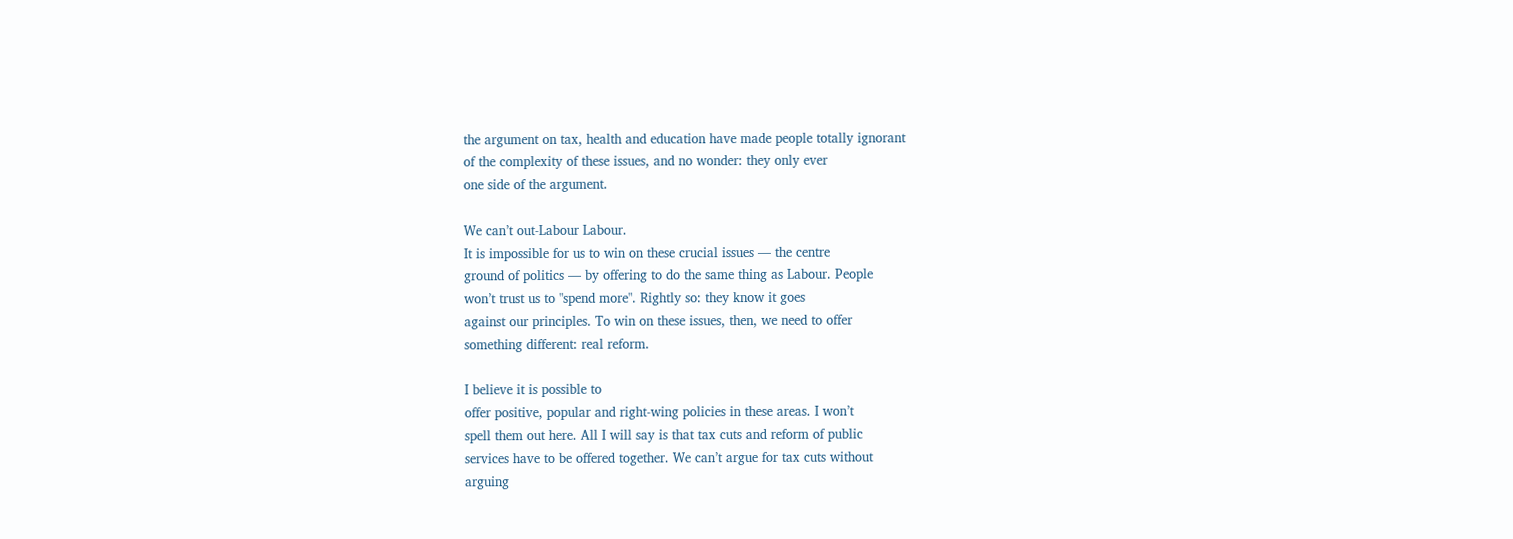the argument on tax, health and education have made people totally ignorant
of the complexity of these issues, and no wonder: they only ever
one side of the argument.

We can’t out-Labour Labour.
It is impossible for us to win on these crucial issues — the centre
ground of politics — by offering to do the same thing as Labour. People
won’t trust us to "spend more". Rightly so: they know it goes
against our principles. To win on these issues, then, we need to offer
something different: real reform.

I believe it is possible to
offer positive, popular and right-wing policies in these areas. I won’t
spell them out here. All I will say is that tax cuts and reform of public
services have to be offered together. We can’t argue for tax cuts without
arguing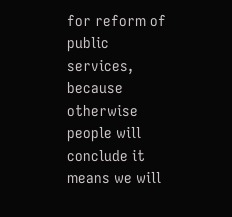for reform of public services, because otherwise people will
conclude it means we will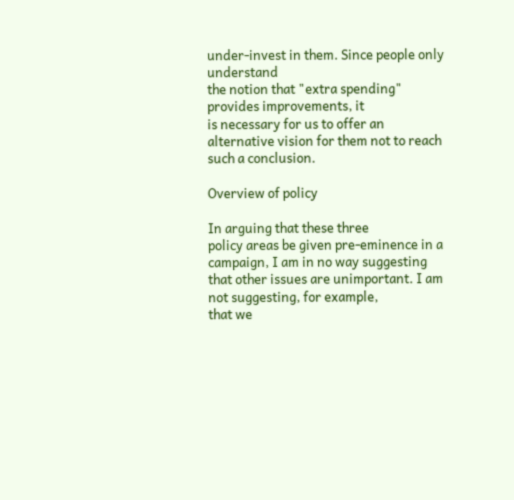under-invest in them. Since people only understand
the notion that "extra spending" provides improvements, it
is necessary for us to offer an alternative vision for them not to reach
such a conclusion.

Overview of policy

In arguing that these three
policy areas be given pre-eminence in a campaign, I am in no way suggesting
that other issues are unimportant. I am not suggesting, for example,
that we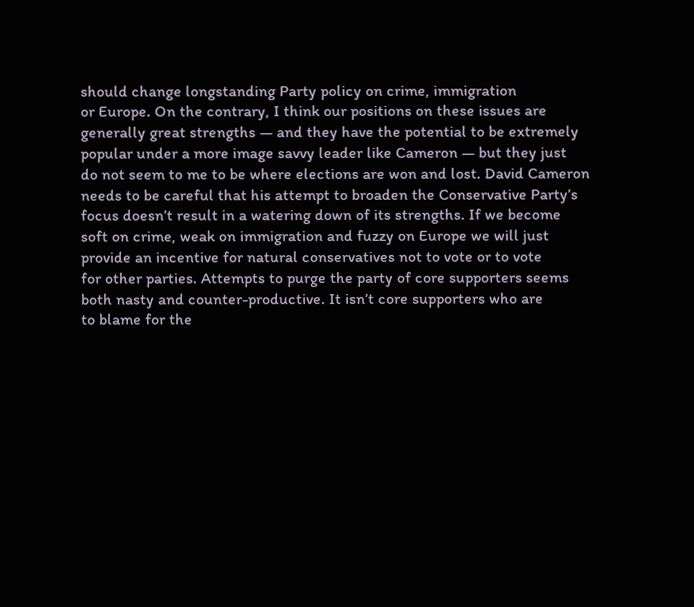should change longstanding Party policy on crime, immigration
or Europe. On the contrary, I think our positions on these issues are
generally great strengths — and they have the potential to be extremely
popular under a more image savvy leader like Cameron — but they just
do not seem to me to be where elections are won and lost. David Cameron
needs to be careful that his attempt to broaden the Conservative Party’s
focus doesn’t result in a watering down of its strengths. If we become
soft on crime, weak on immigration and fuzzy on Europe we will just
provide an incentive for natural conservatives not to vote or to vote
for other parties. Attempts to purge the party of core supporters seems
both nasty and counter-productive. It isn’t core supporters who are
to blame for the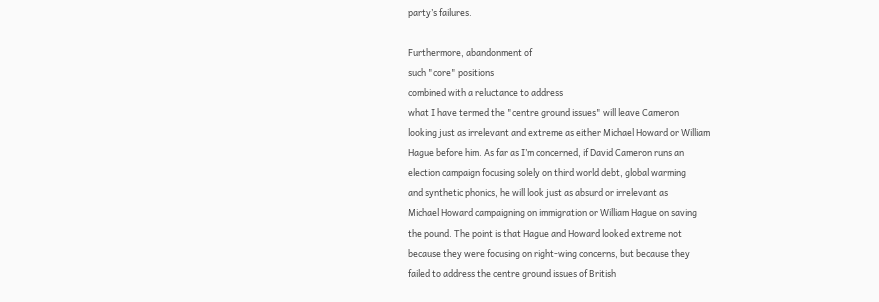party’s failures.

Furthermore, abandonment of
such "core" positions
combined with a reluctance to address
what I have termed the "centre ground issues" will leave Cameron
looking just as irrelevant and extreme as either Michael Howard or William
Hague before him. As far as I’m concerned, if David Cameron runs an
election campaign focusing solely on third world debt, global warming
and synthetic phonics, he will look just as absurd or irrelevant as
Michael Howard campaigning on immigration or William Hague on saving
the pound. The point is that Hague and Howard looked extreme not
because they were focusing on right-wing concerns, but because they
failed to address the centre ground issues of British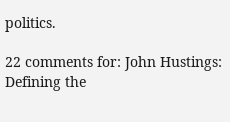politics.

22 comments for: John Hustings: Defining the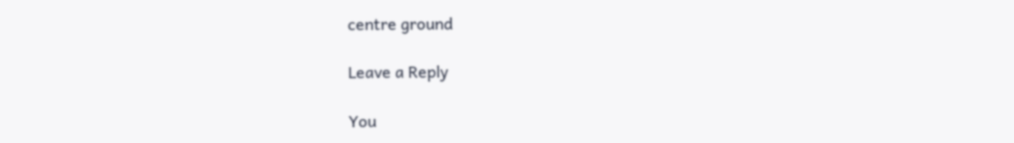centre ground

Leave a Reply

You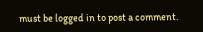must be logged in to post a comment.